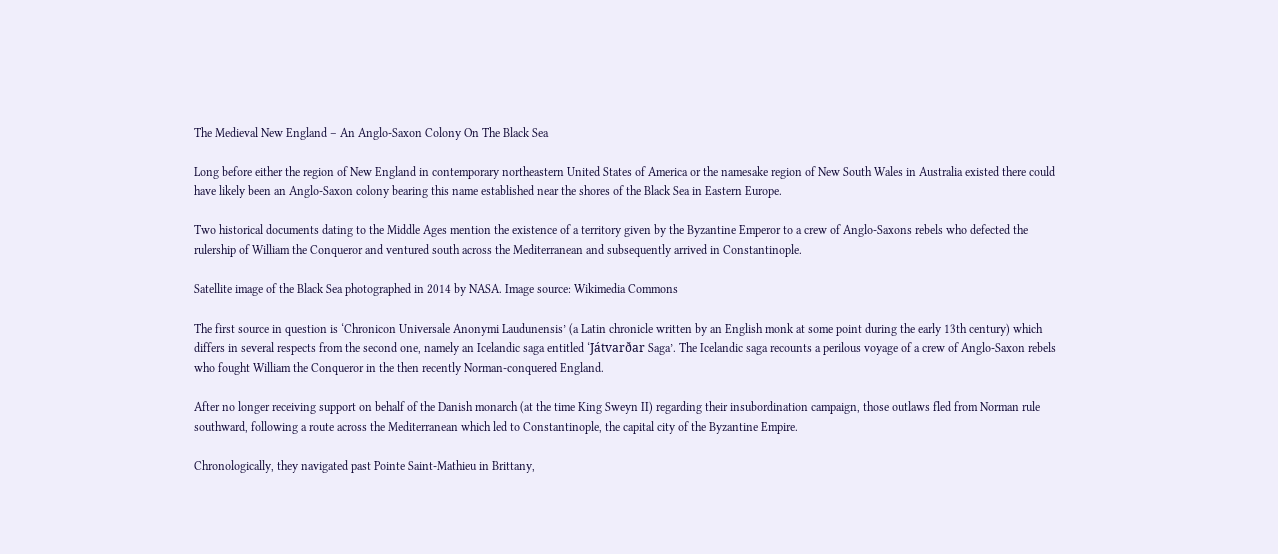The Medieval New England – An Anglo-Saxon Colony On The Black Sea

Long before either the region of New England in contemporary northeastern United States of America or the namesake region of New South Wales in Australia existed there could have likely been an Anglo-Saxon colony bearing this name established near the shores of the Black Sea in Eastern Europe.

Two historical documents dating to the Middle Ages mention the existence of a territory given by the Byzantine Emperor to a crew of Anglo-Saxons rebels who defected the rulership of William the Conqueror and ventured south across the Mediterranean and subsequently arrived in Constantinople.

Satellite image of the Black Sea photographed in 2014 by NASA. Image source: Wikimedia Commons

The first source in question is ‘Chronicon Universale Anonymi Laudunensis’ (a Latin chronicle written by an English monk at some point during the early 13th century) which differs in several respects from the second one, namely an Icelandic saga entitled ‘Játvarðar Saga’. The Icelandic saga recounts a perilous voyage of a crew of Anglo-Saxon rebels who fought William the Conqueror in the then recently Norman-conquered England.

After no longer receiving support on behalf of the Danish monarch (at the time King Sweyn II) regarding their insubordination campaign, those outlaws fled from Norman rule southward, following a route across the Mediterranean which led to Constantinople, the capital city of the Byzantine Empire.

Chronologically, they navigated past Pointe Saint-Mathieu in Brittany,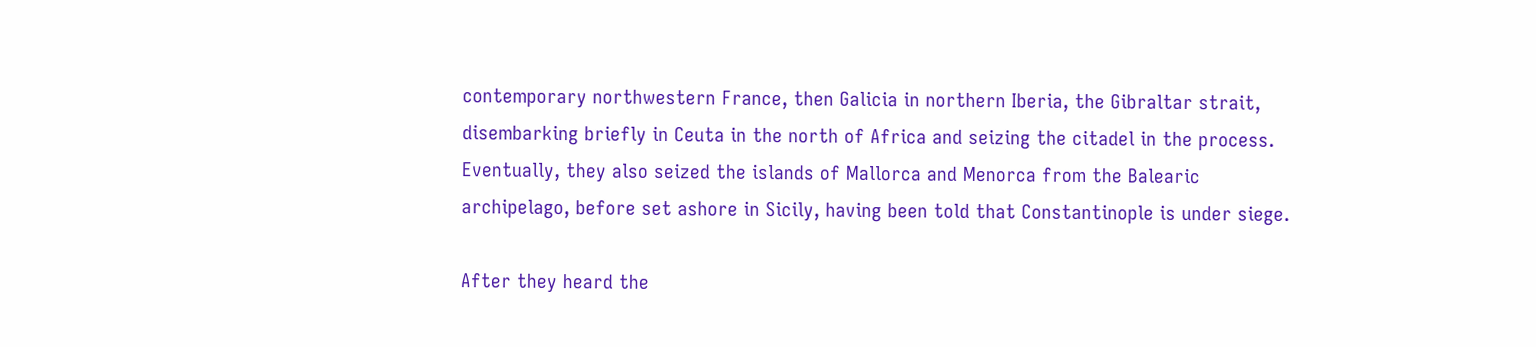contemporary northwestern France, then Galicia in northern Iberia, the Gibraltar strait, disembarking briefly in Ceuta in the north of Africa and seizing the citadel in the process. Eventually, they also seized the islands of Mallorca and Menorca from the Balearic archipelago, before set ashore in Sicily, having been told that Constantinople is under siege.

After they heard the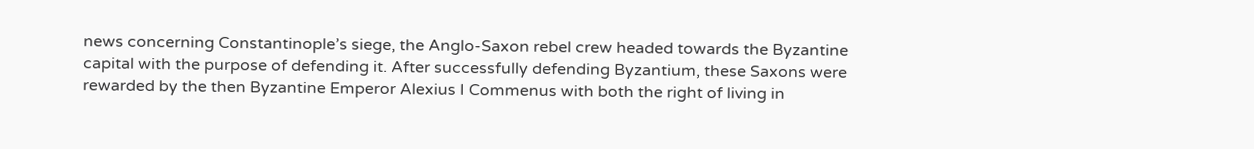news concerning Constantinople’s siege, the Anglo-Saxon rebel crew headed towards the Byzantine capital with the purpose of defending it. After successfully defending Byzantium, these Saxons were rewarded by the then Byzantine Emperor Alexius I Commenus with both the right of living in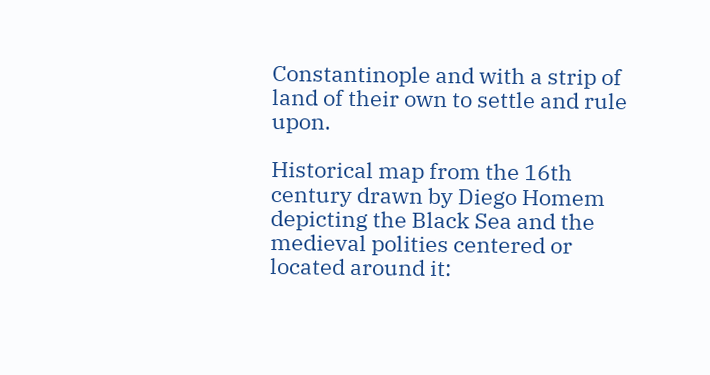Constantinople and with a strip of land of their own to settle and rule upon.

Historical map from the 16th century drawn by Diego Homem depicting the Black Sea and the medieval polities centered or located around it: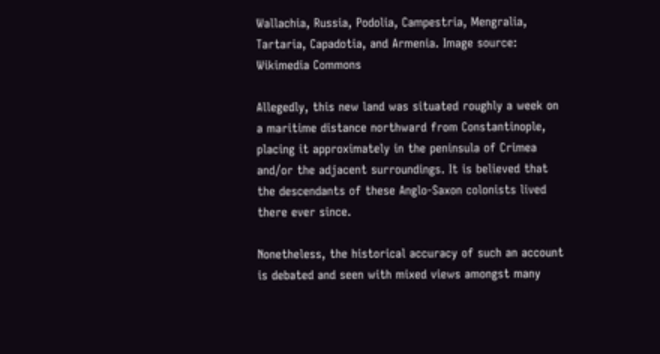Wallachia, Russia, Podolia, Campestria, Mengralia, Tartaria, Capadotia, and Armenia. Image source: Wikimedia Commons

Allegedly, this new land was situated roughly a week on a maritime distance northward from Constantinople, placing it approximately in the peninsula of Crimea and/or the adjacent surroundings. It is believed that the descendants of these Anglo-Saxon colonists lived there ever since.

Nonetheless, the historical accuracy of such an account is debated and seen with mixed views amongst many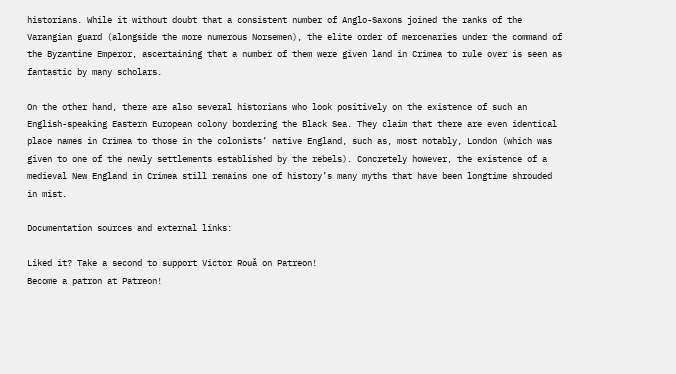historians. While it without doubt that a consistent number of Anglo-Saxons joined the ranks of the Varangian guard (alongside the more numerous Norsemen), the elite order of mercenaries under the command of the Byzantine Emperor, ascertaining that a number of them were given land in Crimea to rule over is seen as fantastic by many scholars.

On the other hand, there are also several historians who look positively on the existence of such an English-speaking Eastern European colony bordering the Black Sea. They claim that there are even identical place names in Crimea to those in the colonists’ native England, such as, most notably, London (which was given to one of the newly settlements established by the rebels). Concretely however, the existence of a medieval New England in Crimea still remains one of history’s many myths that have been longtime shrouded in mist.

Documentation sources and external links:

Liked it? Take a second to support Victor Rouă on Patreon!
Become a patron at Patreon!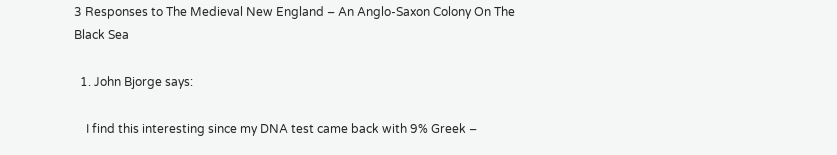3 Responses to The Medieval New England – An Anglo-Saxon Colony On The Black Sea

  1. John Bjorge says:

    I find this interesting since my DNA test came back with 9% Greek –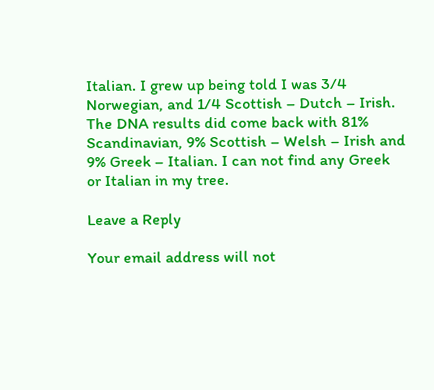Italian. I grew up being told I was 3/4 Norwegian, and 1/4 Scottish – Dutch – Irish. The DNA results did come back with 81% Scandinavian, 9% Scottish – Welsh – Irish and 9% Greek – Italian. I can not find any Greek or Italian in my tree.

Leave a Reply

Your email address will not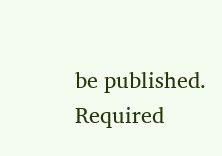be published. Required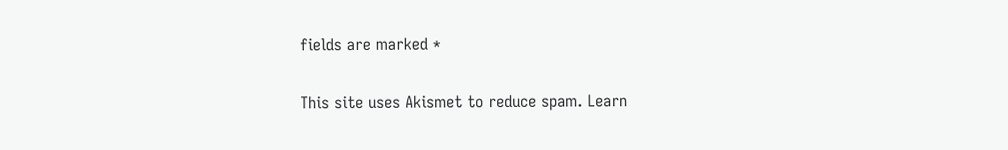fields are marked *

This site uses Akismet to reduce spam. Learn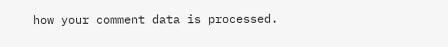how your comment data is processed.